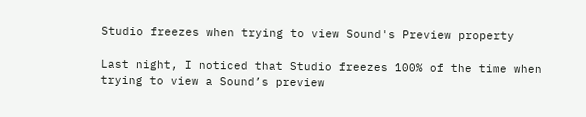Studio freezes when trying to view Sound's Preview property

Last night, I noticed that Studio freezes 100% of the time when trying to view a Sound’s preview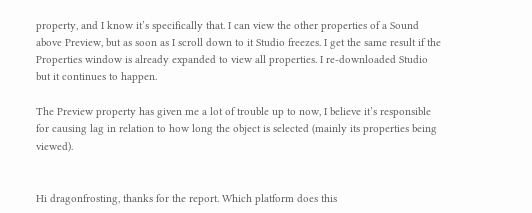property, and I know it’s specifically that. I can view the other properties of a Sound above Preview, but as soon as I scroll down to it Studio freezes. I get the same result if the Properties window is already expanded to view all properties. I re-downloaded Studio but it continues to happen.

The Preview property has given me a lot of trouble up to now, I believe it’s responsible for causing lag in relation to how long the object is selected (mainly its properties being viewed).


Hi dragonfrosting, thanks for the report. Which platform does this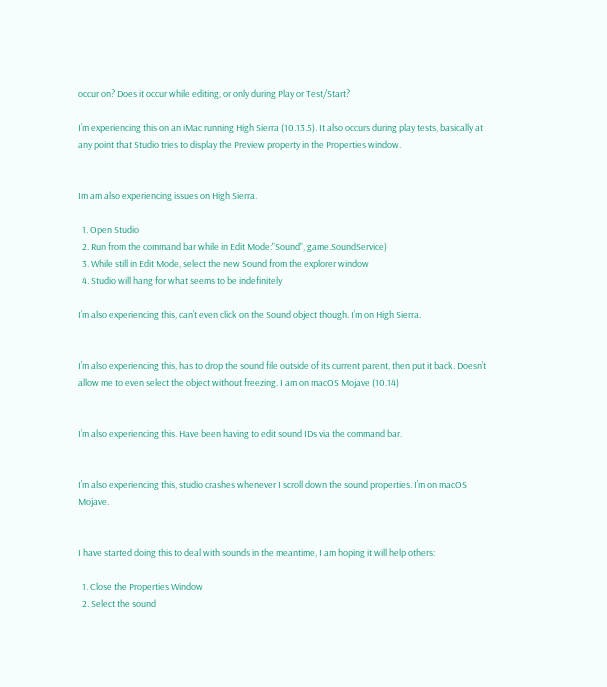occur on? Does it occur while editing, or only during Play or Test/Start?

I’m experiencing this on an iMac running High Sierra (10.13.5). It also occurs during play tests, basically at any point that Studio tries to display the Preview property in the Properties window.


Im am also experiencing issues on High Sierra.

  1. Open Studio
  2. Run from the command bar while in Edit Mode:"Sound", game.SoundService)
  3. While still in Edit Mode, select the new Sound from the explorer window
  4. Studio will hang for what seems to be indefinitely

I’m also experiencing this, can’t even click on the Sound object though. I’m on High Sierra.


I’m also experiencing this, has to drop the sound file outside of its current parent, then put it back. Doesn’t allow me to even select the object without freezing. I am on macOS Mojave (10.14)


I’m also experiencing this. Have been having to edit sound IDs via the command bar.


I’m also experiencing this, studio crashes whenever I scroll down the sound properties. I’m on macOS Mojave.


I have started doing this to deal with sounds in the meantime, I am hoping it will help others:

  1. Close the Properties Window
  2. Select the sound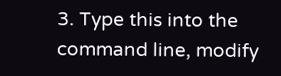3. Type this into the command line, modify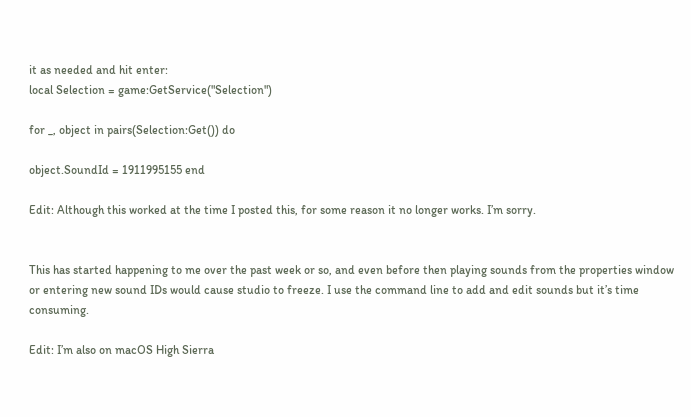it as needed and hit enter:
local Selection = game:GetService("Selection")

for _, object in pairs(Selection:Get()) do

object.SoundId = 1911995155 end

Edit: Although this worked at the time I posted this, for some reason it no longer works. I’m sorry.


This has started happening to me over the past week or so, and even before then playing sounds from the properties window or entering new sound IDs would cause studio to freeze. I use the command line to add and edit sounds but it’s time consuming.

Edit: I’m also on macOS High Sierra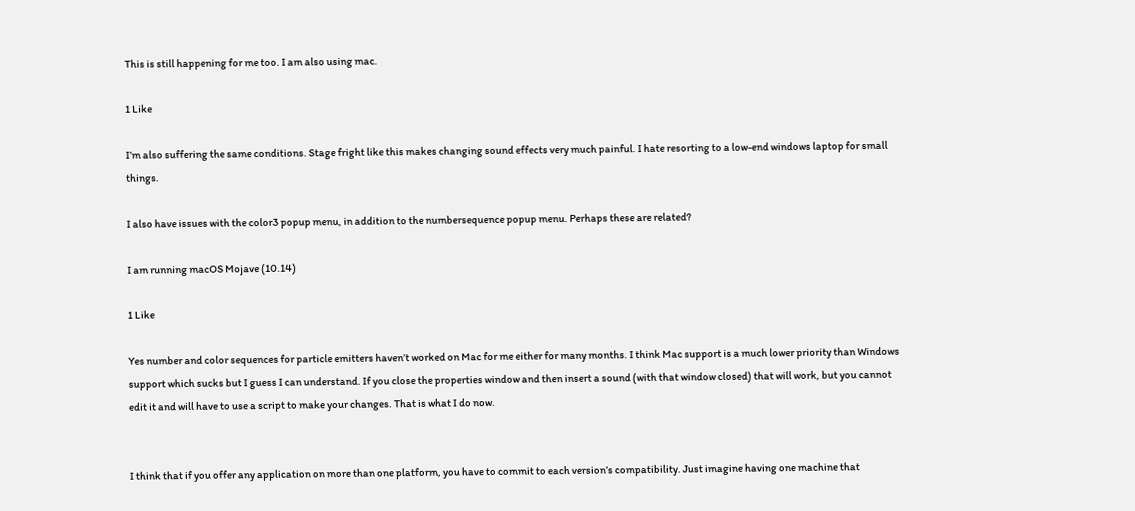This is still happening for me too. I am also using mac.

1 Like

I’m also suffering the same conditions. Stage fright like this makes changing sound effects very much painful. I hate resorting to a low-end windows laptop for small things.

I also have issues with the color3 popup menu, in addition to the numbersequence popup menu. Perhaps these are related?

I am running macOS Mojave (10.14)

1 Like

Yes number and color sequences for particle emitters haven’t worked on Mac for me either for many months. I think Mac support is a much lower priority than Windows support which sucks but I guess I can understand. If you close the properties window and then insert a sound (with that window closed) that will work, but you cannot edit it and will have to use a script to make your changes. That is what I do now.


I think that if you offer any application on more than one platform, you have to commit to each version’s compatibility. Just imagine having one machine that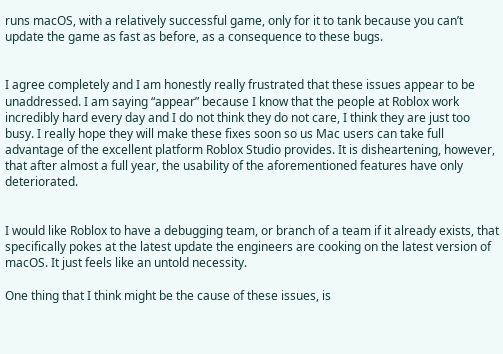runs macOS, with a relatively successful game, only for it to tank because you can’t update the game as fast as before, as a consequence to these bugs.


I agree completely and I am honestly really frustrated that these issues appear to be unaddressed. I am saying “appear” because I know that the people at Roblox work incredibly hard every day and I do not think they do not care, I think they are just too busy. I really hope they will make these fixes soon so us Mac users can take full advantage of the excellent platform Roblox Studio provides. It is disheartening, however, that after almost a full year, the usability of the aforementioned features have only deteriorated.


I would like Roblox to have a debugging team, or branch of a team if it already exists, that specifically pokes at the latest update the engineers are cooking on the latest version of macOS. It just feels like an untold necessity.

One thing that I think might be the cause of these issues, is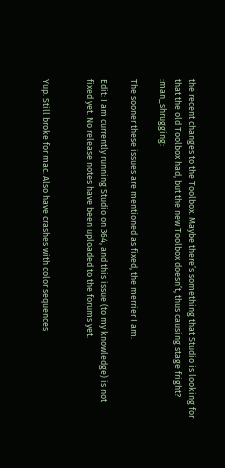the recent changes to the Toolbox. Maybe there’s something that Studio is looking for that the old Toolbox had, but the new Toolbox doesn’t, thus causing stage fright? :man_shrugging:

The sooner these issues are mentioned as fixed, the merrier I am.

Edit: I am currently running Studio on 364, and this issue (to my knowledge) is not fixed yet. No release notes have been uploaded to the forums yet.


Yup. Still broke for mac. Also have crashes with color sequences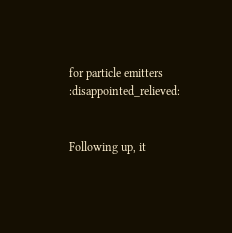for particle emitters :disappointed_relieved:


Following up, it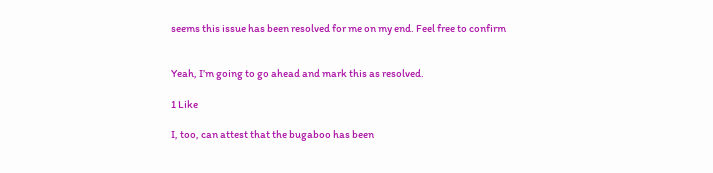seems this issue has been resolved for me on my end. Feel free to confirm


Yeah, I’m going to go ahead and mark this as resolved.

1 Like

I, too, can attest that the bugaboo has been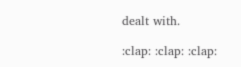dealt with.

:clap: :clap: :clap: